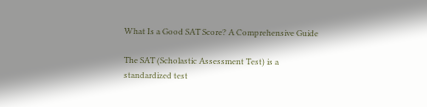What Is a Good SAT Score? A Comprehensive Guide

The SAT (Scholastic Assessment Test) is a standardized test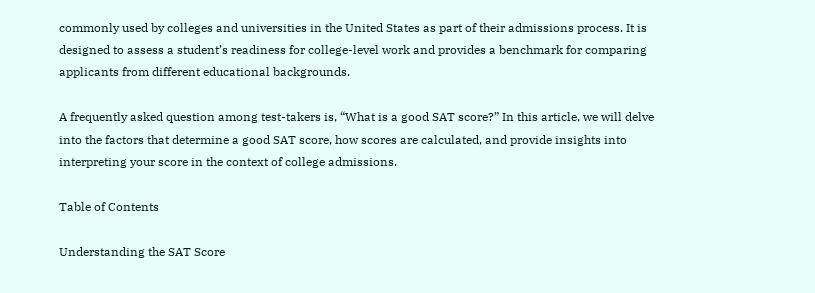commonly used by colleges and universities in the United States as part of their admissions process. It is designed to assess a student’s readiness for college-level work and provides a benchmark for comparing applicants from different educational backgrounds.

A frequently asked question among test-takers is, “What is a good SAT score?” In this article, we will delve into the factors that determine a good SAT score, how scores are calculated, and provide insights into interpreting your score in the context of college admissions.

Table of Contents

Understanding the SAT Score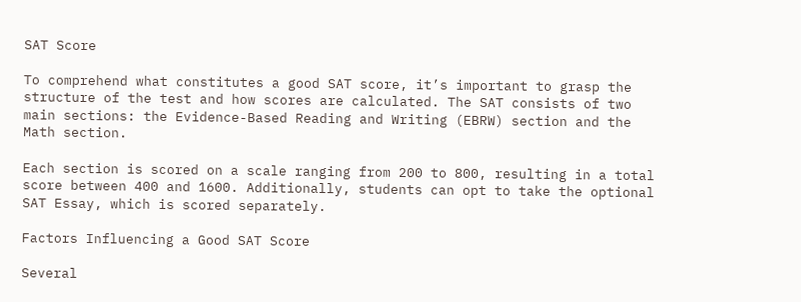SAT Score

To comprehend what constitutes a good SAT score, it’s important to grasp the structure of the test and how scores are calculated. The SAT consists of two main sections: the Evidence-Based Reading and Writing (EBRW) section and the Math section.

Each section is scored on a scale ranging from 200 to 800, resulting in a total score between 400 and 1600. Additionally, students can opt to take the optional SAT Essay, which is scored separately.

Factors Influencing a Good SAT Score

Several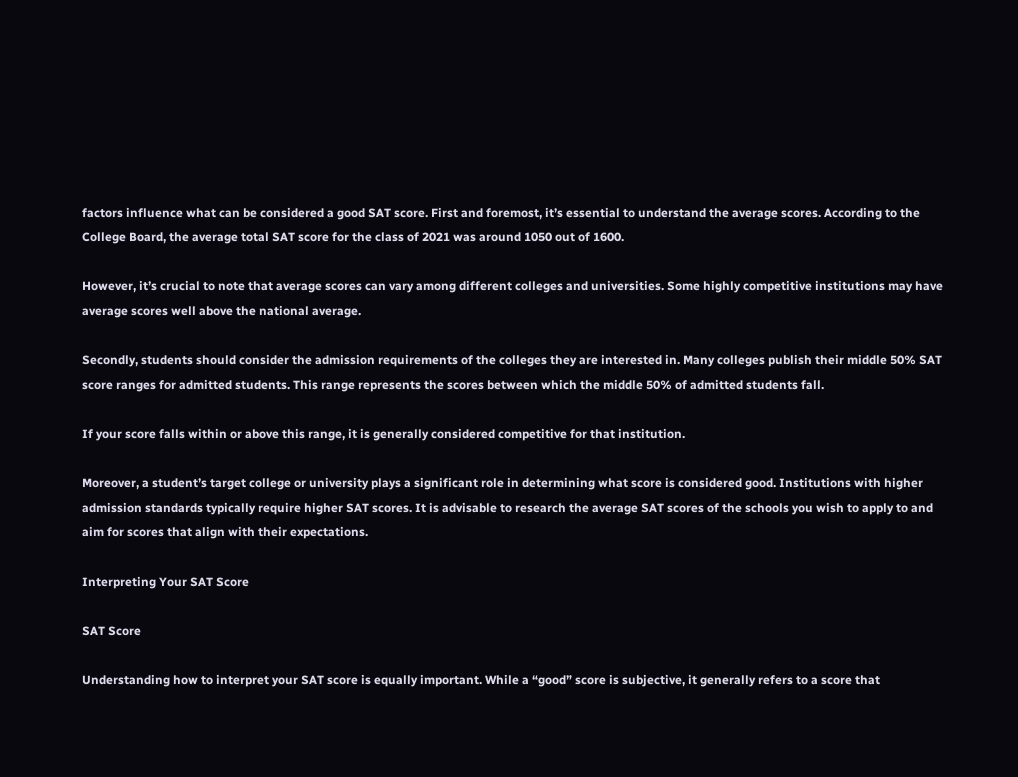factors influence what can be considered a good SAT score. First and foremost, it’s essential to understand the average scores. According to the College Board, the average total SAT score for the class of 2021 was around 1050 out of 1600.

However, it’s crucial to note that average scores can vary among different colleges and universities. Some highly competitive institutions may have average scores well above the national average.

Secondly, students should consider the admission requirements of the colleges they are interested in. Many colleges publish their middle 50% SAT score ranges for admitted students. This range represents the scores between which the middle 50% of admitted students fall.

If your score falls within or above this range, it is generally considered competitive for that institution.

Moreover, a student’s target college or university plays a significant role in determining what score is considered good. Institutions with higher admission standards typically require higher SAT scores. It is advisable to research the average SAT scores of the schools you wish to apply to and aim for scores that align with their expectations.

Interpreting Your SAT Score

SAT Score

Understanding how to interpret your SAT score is equally important. While a “good” score is subjective, it generally refers to a score that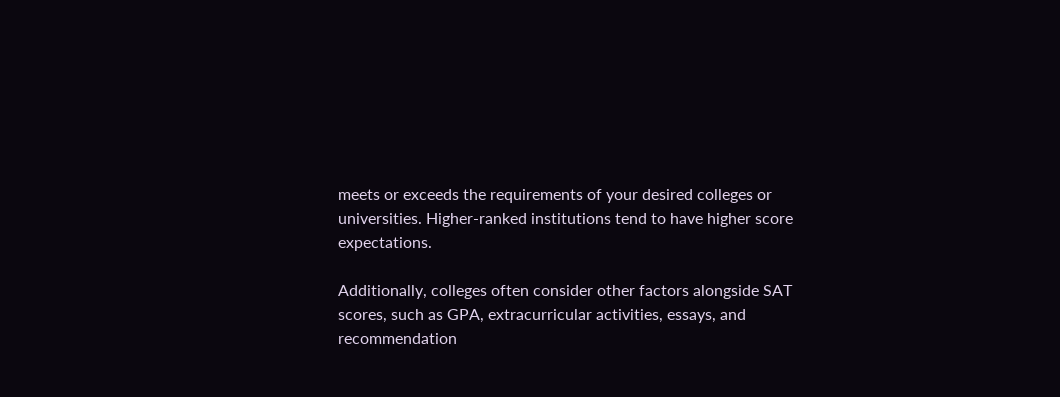meets or exceeds the requirements of your desired colleges or universities. Higher-ranked institutions tend to have higher score expectations.

Additionally, colleges often consider other factors alongside SAT scores, such as GPA, extracurricular activities, essays, and recommendation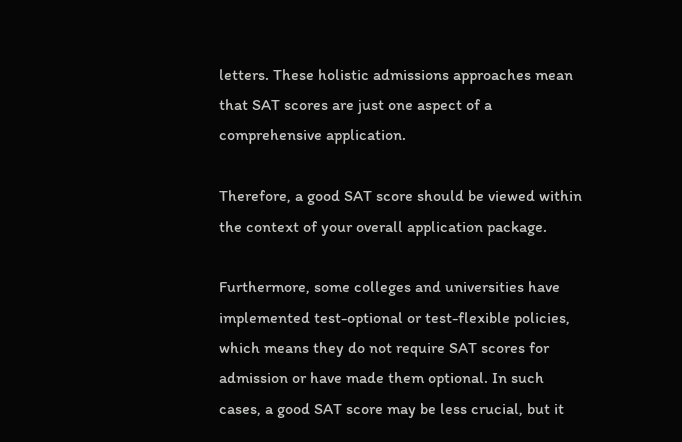letters. These holistic admissions approaches mean that SAT scores are just one aspect of a comprehensive application.

Therefore, a good SAT score should be viewed within the context of your overall application package.

Furthermore, some colleges and universities have implemented test-optional or test-flexible policies, which means they do not require SAT scores for admission or have made them optional. In such cases, a good SAT score may be less crucial, but it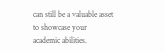can still be a valuable asset to showcase your academic abilities.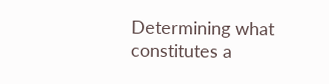Determining what constitutes a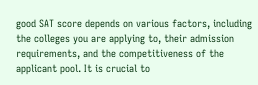good SAT score depends on various factors, including the colleges you are applying to, their admission requirements, and the competitiveness of the applicant pool. It is crucial to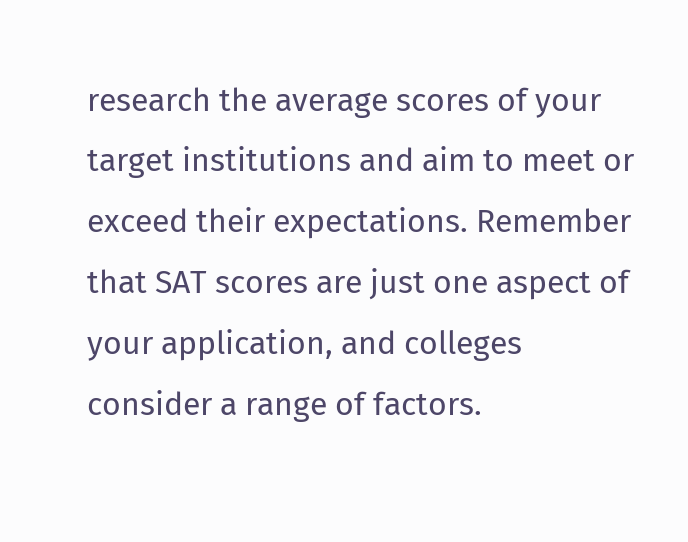research the average scores of your target institutions and aim to meet or exceed their expectations. Remember that SAT scores are just one aspect of your application, and colleges consider a range of factors.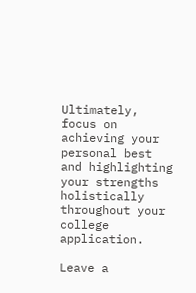Ultimately, focus on achieving your personal best and highlighting your strengths holistically throughout your college application.

Leave a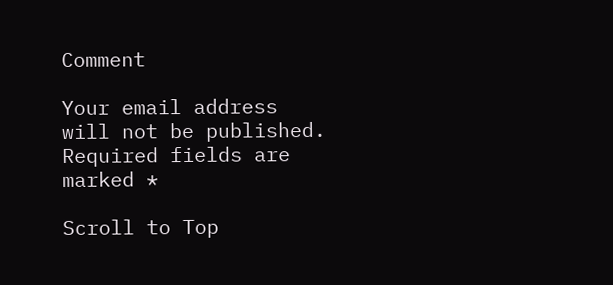Comment

Your email address will not be published. Required fields are marked *

Scroll to Top